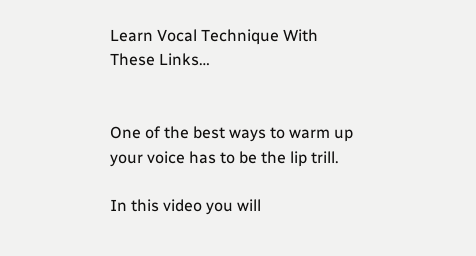Learn Vocal Technique With These Links…


One of the best ways to warm up your voice has to be the lip trill.

In this video you will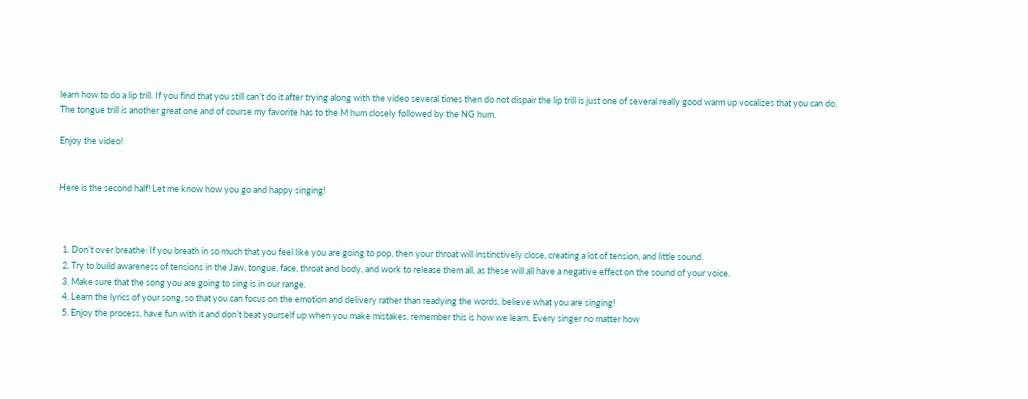learn how to do a lip trill. If you find that you still can’t do it after trying along with the video several times then do not dispair the lip trill is just one of several really good warm up vocalizes that you can do. The tongue trill is another great one and of course my favorite has to the M hum closely followed by the NG hum.

Enjoy the video!


Here is the second half! Let me know how you go and happy singing!



  1. Don’t over breathe: If you breath in so much that you feel like you are going to pop, then your throat will instinctively close, creating a lot of tension, and little sound.
  2. Try to build awareness of tensions in the Jaw, tongue, face, throat and body, and work to release them all, as these will all have a negative effect on the sound of your voice.
  3. Make sure that the song you are going to sing is in our range.
  4. Learn the lyrics of your song, so that you can focus on the emotion and delivery rather than readying the words, believe what you are singing!
  5. Enjoy the process, have fun with it and don’t beat yourself up when you make mistakes, remember this is how we learn. Every singer no matter how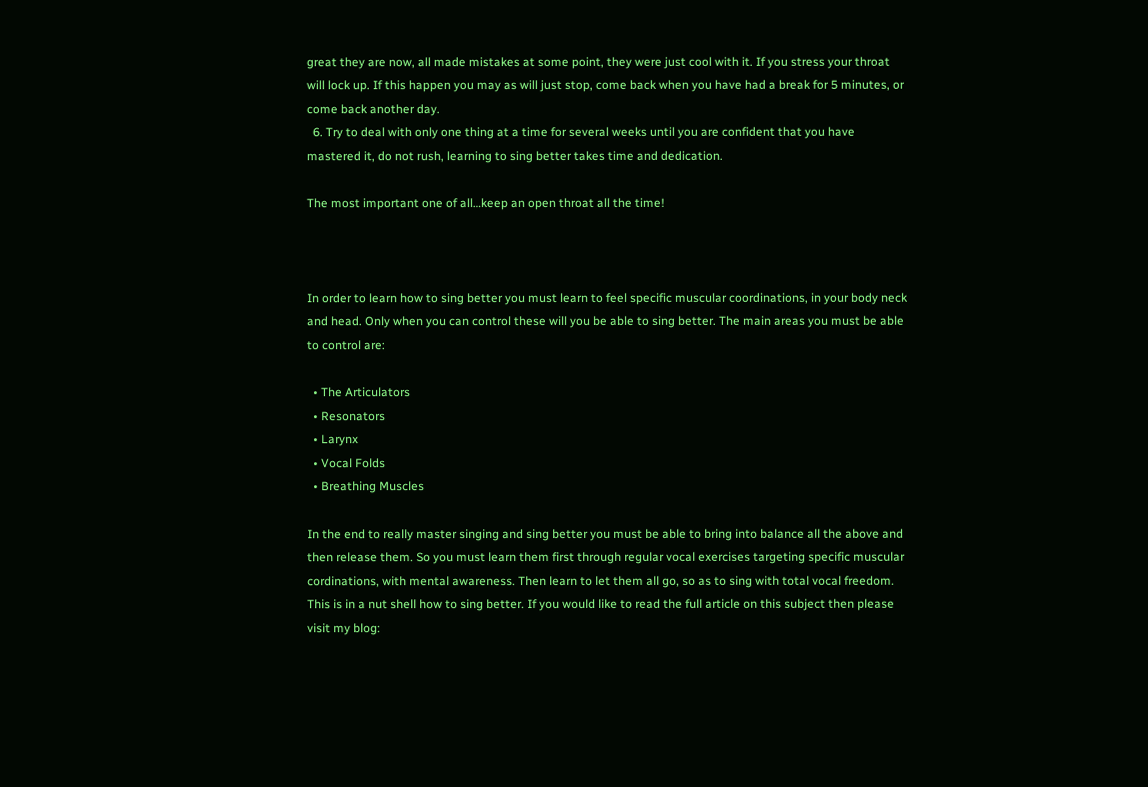great they are now, all made mistakes at some point, they were just cool with it. If you stress your throat will lock up. If this happen you may as will just stop, come back when you have had a break for 5 minutes, or come back another day.
  6. Try to deal with only one thing at a time for several weeks until you are confident that you have mastered it, do not rush, learning to sing better takes time and dedication.

The most important one of all…keep an open throat all the time!



In order to learn how to sing better you must learn to feel specific muscular coordinations, in your body neck and head. Only when you can control these will you be able to sing better. The main areas you must be able to control are:

  • The Articulators
  • Resonators
  • Larynx
  • Vocal Folds
  • Breathing Muscles

In the end to really master singing and sing better you must be able to bring into balance all the above and then release them. So you must learn them first through regular vocal exercises targeting specific muscular cordinations, with mental awareness. Then learn to let them all go, so as to sing with total vocal freedom. This is in a nut shell how to sing better. If you would like to read the full article on this subject then please visit my blog: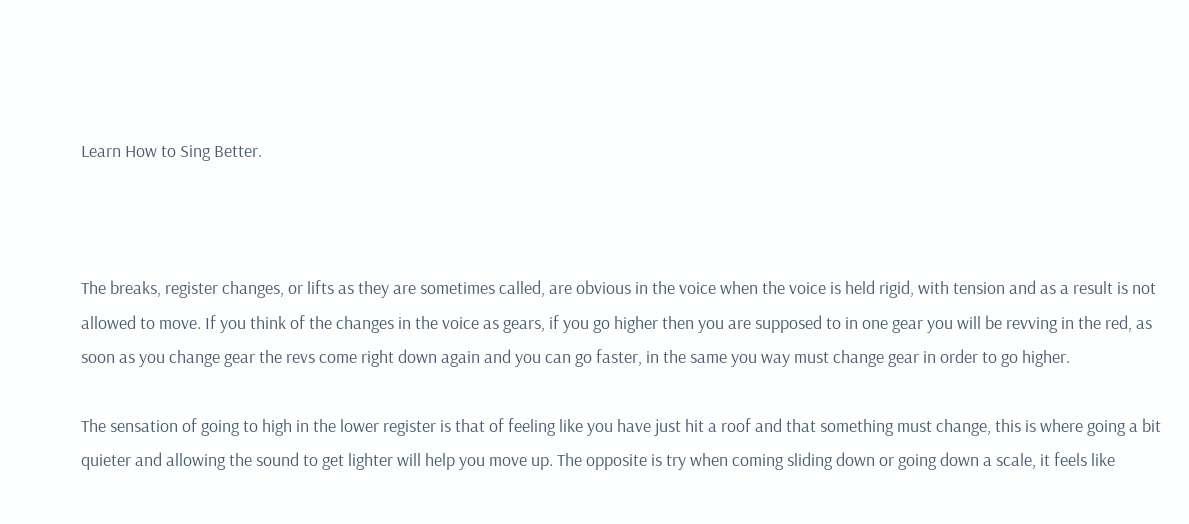Learn How to Sing Better.



The breaks, register changes, or lifts as they are sometimes called, are obvious in the voice when the voice is held rigid, with tension and as a result is not allowed to move. If you think of the changes in the voice as gears, if you go higher then you are supposed to in one gear you will be revving in the red, as soon as you change gear the revs come right down again and you can go faster, in the same you way must change gear in order to go higher.

The sensation of going to high in the lower register is that of feeling like you have just hit a roof and that something must change, this is where going a bit quieter and allowing the sound to get lighter will help you move up. The opposite is try when coming sliding down or going down a scale, it feels like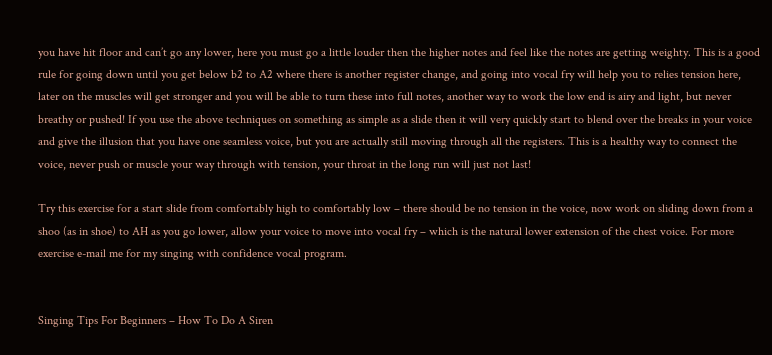you have hit floor and can’t go any lower, here you must go a little louder then the higher notes and feel like the notes are getting weighty. This is a good rule for going down until you get below b2 to A2 where there is another register change, and going into vocal fry will help you to relies tension here, later on the muscles will get stronger and you will be able to turn these into full notes, another way to work the low end is airy and light, but never breathy or pushed! If you use the above techniques on something as simple as a slide then it will very quickly start to blend over the breaks in your voice and give the illusion that you have one seamless voice, but you are actually still moving through all the registers. This is a healthy way to connect the voice, never push or muscle your way through with tension, your throat in the long run will just not last!

Try this exercise for a start slide from comfortably high to comfortably low – there should be no tension in the voice, now work on sliding down from a shoo (as in shoe) to AH as you go lower, allow your voice to move into vocal fry – which is the natural lower extension of the chest voice. For more exercise e-mail me for my singing with confidence vocal program.


Singing Tips For Beginners – How To Do A Siren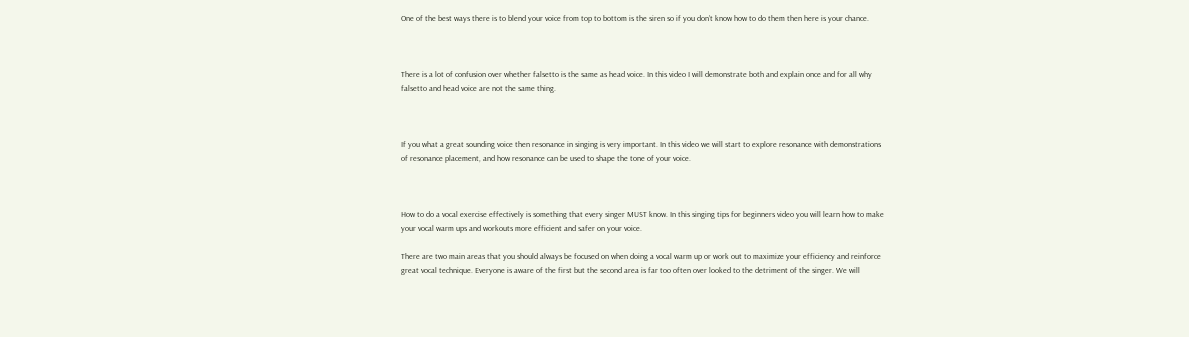One of the best ways there is to blend your voice from top to bottom is the siren so if you don’t know how to do them then here is your chance.



There is a lot of confusion over whether falsetto is the same as head voice. In this video I will demonstrate both and explain once and for all why falsetto and head voice are not the same thing.



If you what a great sounding voice then resonance in singing is very important. In this video we will start to explore resonance with demonstrations of resonance placement, and how resonance can be used to shape the tone of your voice.



How to do a vocal exercise effectively is something that every singer MUST know. In this singing tips for beginners video you will learn how to make your vocal warm ups and workouts more efficient and safer on your voice.

There are two main areas that you should always be focused on when doing a vocal warm up or work out to maximize your efficiency and reinforce great vocal technique. Everyone is aware of the first but the second area is far too often over looked to the detriment of the singer. We will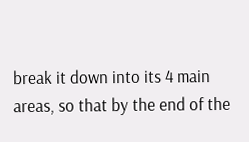break it down into its 4 main areas, so that by the end of the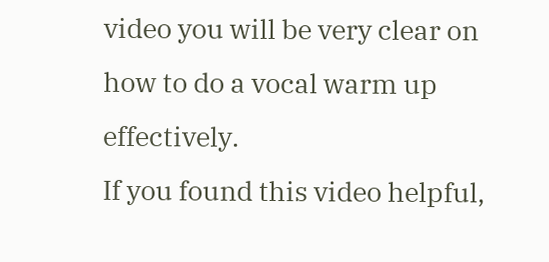video you will be very clear on how to do a vocal warm up effectively.
If you found this video helpful,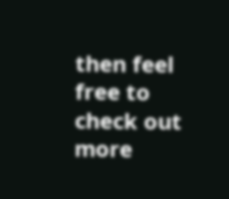then feel free to check out more